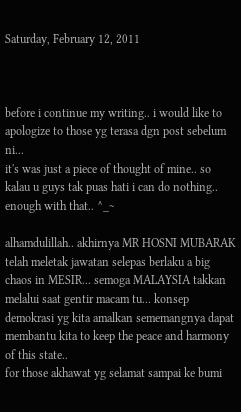Saturday, February 12, 2011



before i continue my writing.. i would like to apologize to those yg terasa dgn post sebelum ni...
it's was just a piece of thought of mine.. so kalau u guys tak puas hati i can do nothing..
enough with that.. ^_~

alhamdulillah.. akhirnya MR HOSNI MUBARAK telah meletak jawatan selepas berlaku a big chaos in MESIR... semoga MALAYSIA takkan melalui saat gentir macam tu... konsep demokrasi yg kita amalkan sememangnya dapat membantu kita to keep the peace and harmony of this state..
for those akhawat yg selamat sampai ke bumi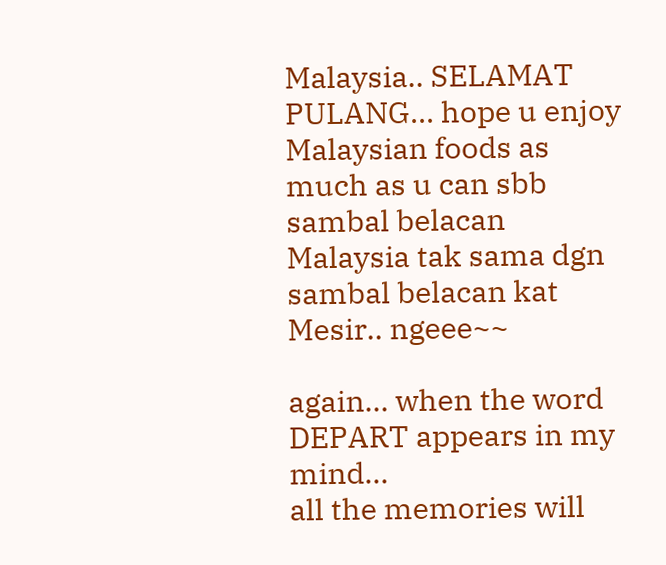Malaysia.. SELAMAT PULANG... hope u enjoy Malaysian foods as much as u can sbb sambal belacan Malaysia tak sama dgn sambal belacan kat Mesir.. ngeee~~

again... when the word DEPART appears in my mind...
all the memories will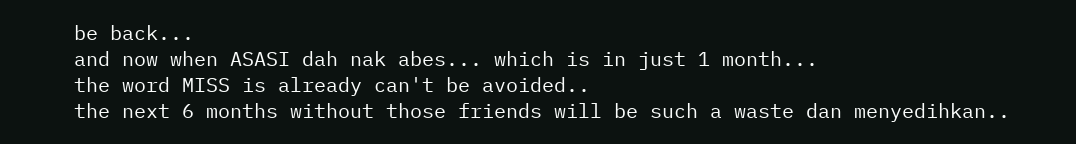be back...
and now when ASASI dah nak abes... which is in just 1 month...
the word MISS is already can't be avoided..
the next 6 months without those friends will be such a waste dan menyedihkan..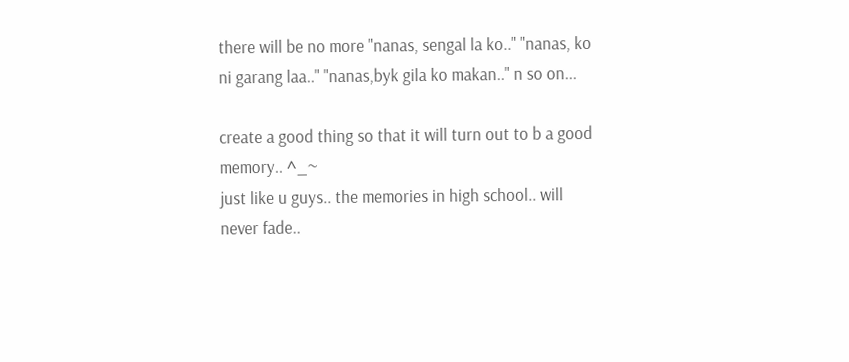there will be no more "nanas, sengal la ko.." "nanas, ko ni garang laa.." "nanas,byk gila ko makan.." n so on...

create a good thing so that it will turn out to b a good memory.. ^_~
just like u guys.. the memories in high school.. will never fade..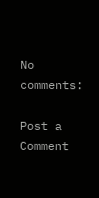No comments:

Post a Comment